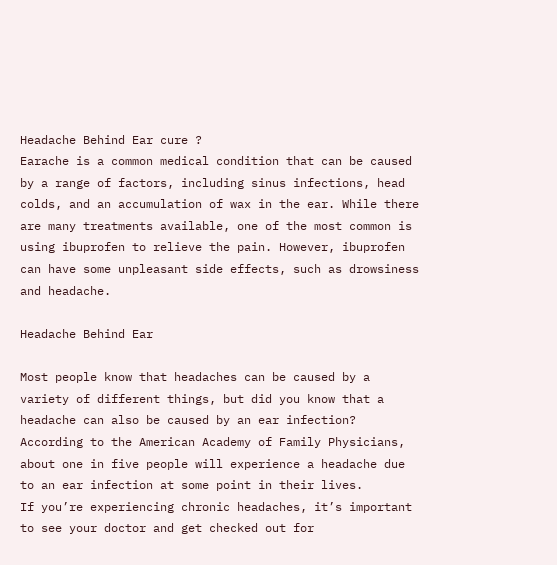Headache Behind Ear cure ?
Earache is a common medical condition that can be caused by a range of factors, including sinus infections, head colds, and an accumulation of wax in the ear. While there are many treatments available, one of the most common is using ibuprofen to relieve the pain. However, ibuprofen can have some unpleasant side effects, such as drowsiness and headache.

Headache Behind Ear

Most people know that headaches can be caused by a variety of different things, but did you know that a headache can also be caused by an ear infection? According to the American Academy of Family Physicians, about one in five people will experience a headache due to an ear infection at some point in their lives.
If you’re experiencing chronic headaches, it’s important to see your doctor and get checked out for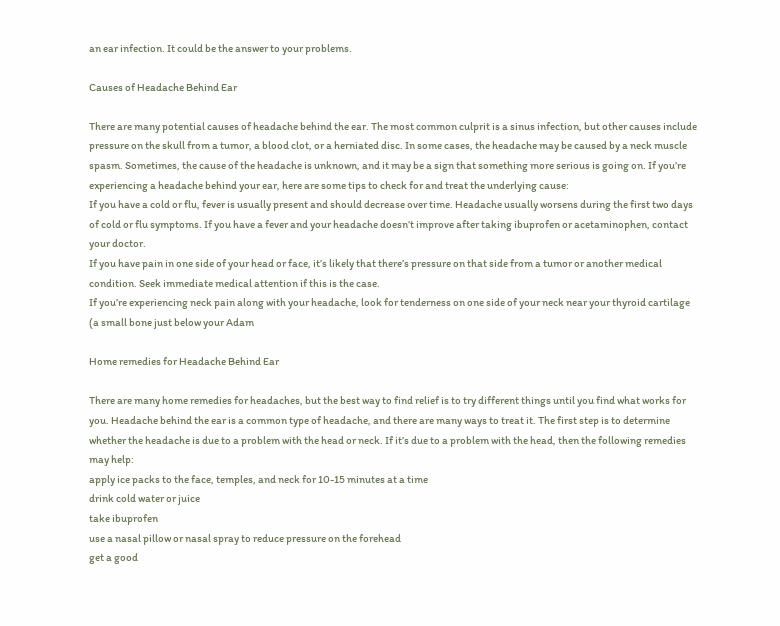an ear infection. It could be the answer to your problems.

Causes of Headache Behind Ear

There are many potential causes of headache behind the ear. The most common culprit is a sinus infection, but other causes include pressure on the skull from a tumor, a blood clot, or a herniated disc. In some cases, the headache may be caused by a neck muscle spasm. Sometimes, the cause of the headache is unknown, and it may be a sign that something more serious is going on. If you’re experiencing a headache behind your ear, here are some tips to check for and treat the underlying cause:
If you have a cold or flu, fever is usually present and should decrease over time. Headache usually worsens during the first two days of cold or flu symptoms. If you have a fever and your headache doesn’t improve after taking ibuprofen or acetaminophen, contact your doctor.
If you have pain in one side of your head or face, it’s likely that there’s pressure on that side from a tumor or another medical condition. Seek immediate medical attention if this is the case.
If you’re experiencing neck pain along with your headache, look for tenderness on one side of your neck near your thyroid cartilage (a small bone just below your Adam

Home remedies for Headache Behind Ear

There are many home remedies for headaches, but the best way to find relief is to try different things until you find what works for you. Headache behind the ear is a common type of headache, and there are many ways to treat it. The first step is to determine whether the headache is due to a problem with the head or neck. If it’s due to a problem with the head, then the following remedies may help:
apply ice packs to the face, temples, and neck for 10-15 minutes at a time
drink cold water or juice
take ibuprofen
use a nasal pillow or nasal spray to reduce pressure on the forehead
get a good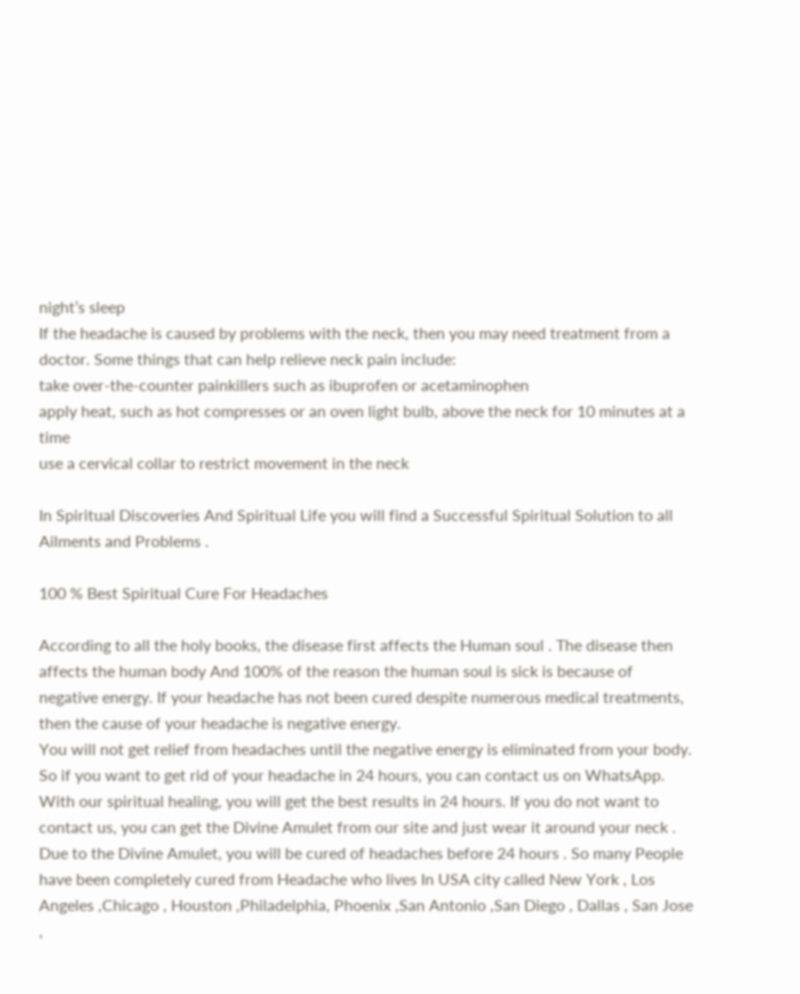night’s sleep
If the headache is caused by problems with the neck, then you may need treatment from a doctor. Some things that can help relieve neck pain include:
take over-the-counter painkillers such as ibuprofen or acetaminophen
apply heat, such as hot compresses or an oven light bulb, above the neck for 10 minutes at a time
use a cervical collar to restrict movement in the neck

In Spiritual Discoveries And Spiritual Life you will find a Successful Spiritual Solution to all Ailments and Problems .

100 % Best Spiritual Cure For Headaches

According to all the holy books, the disease first affects the Human soul . The disease then affects the human body And 100% of the reason the human soul is sick is because of negative energy. If your headache has not been cured despite numerous medical treatments, then the cause of your headache is negative energy.
You will not get relief from headaches until the negative energy is eliminated from your body. So if you want to get rid of your headache in 24 hours, you can contact us on WhatsApp. With our spiritual healing, you will get the best results in 24 hours. If you do not want to contact us, you can get the Divine Amulet from our site and just wear it around your neck . Due to the Divine Amulet, you will be cured of headaches before 24 hours . So many People have been completely cured from Headache who lives In USA city called New York , Los Angeles ,Chicago , Houston ,Philadelphia, Phoenix ,San Antonio ,San Diego , Dallas , San Jose ,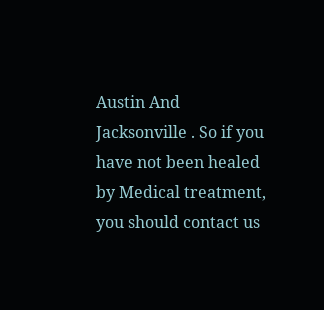Austin And Jacksonville . So if you have not been healed by Medical treatment, you should contact us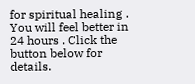for spiritual healing . You will feel better in 24 hours . Click the button below for details.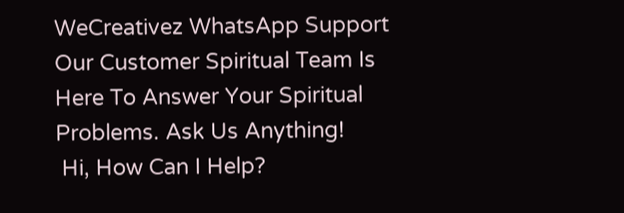WeCreativez WhatsApp Support
Our Customer Spiritual Team Is Here To Answer Your Spiritual Problems. Ask Us Anything!
 Hi, How Can I Help?